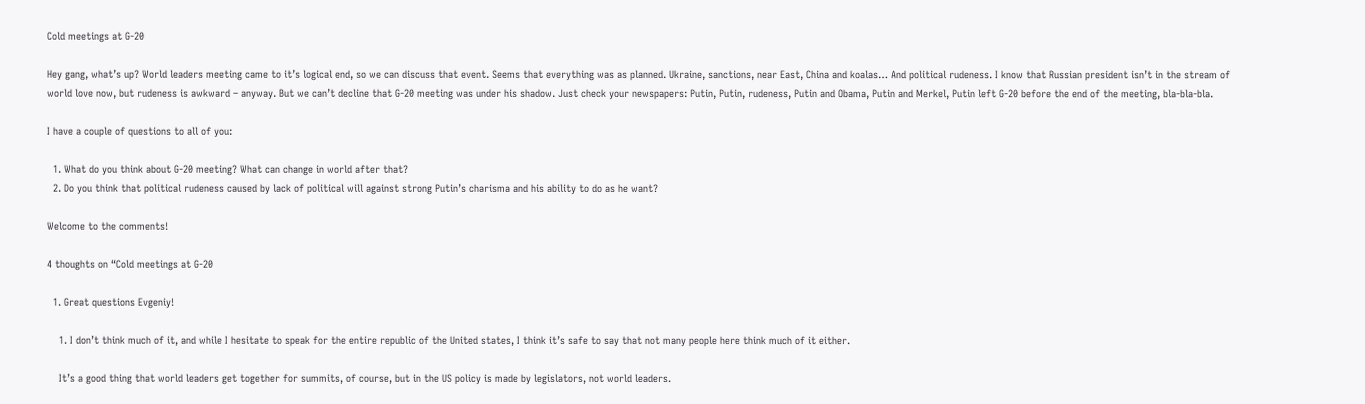Cold meetings at G-20

Hey gang, what’s up? World leaders meeting came to it’s logical end, so we can discuss that event. Seems that everything was as planned. Ukraine, sanctions, near East, China and koalas… And political rudeness. I know that Russian president isn’t in the stream of world love now, but rudeness is awkward – anyway. But we can’t decline that G-20 meeting was under his shadow. Just check your newspapers: Putin, Putin, rudeness, Putin and Obama, Putin and Merkel, Putin left G-20 before the end of the meeting, bla-bla-bla.

I have a couple of questions to all of you:

  1. What do you think about G-20 meeting? What can change in world after that?
  2. Do you think that political rudeness caused by lack of political will against strong Putin’s charisma and his ability to do as he want?

Welcome to the comments!

4 thoughts on “Cold meetings at G-20

  1. Great questions Evgeniy!

    1. I don’t think much of it, and while I hesitate to speak for the entire republic of the United states, I think it’s safe to say that not many people here think much of it either.

    It’s a good thing that world leaders get together for summits, of course, but in the US policy is made by legislators, not world leaders.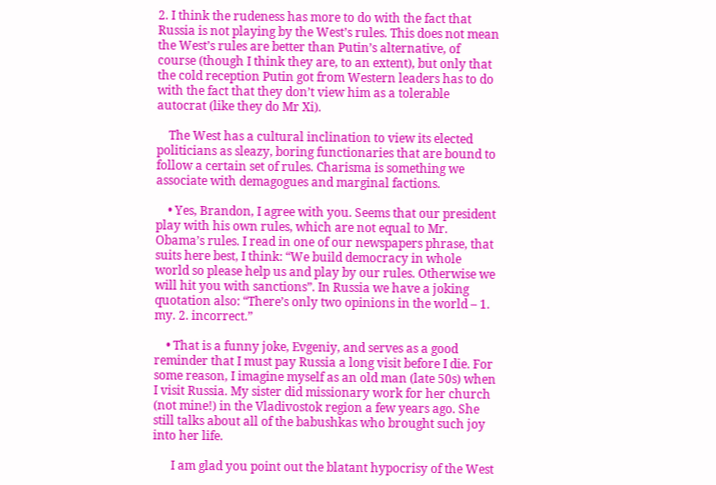2. I think the rudeness has more to do with the fact that Russia is not playing by the West’s rules. This does not mean the West’s rules are better than Putin’s alternative, of course (though I think they are, to an extent), but only that the cold reception Putin got from Western leaders has to do with the fact that they don’t view him as a tolerable autocrat (like they do Mr Xi).

    The West has a cultural inclination to view its elected politicians as sleazy, boring functionaries that are bound to follow a certain set of rules. Charisma is something we associate with demagogues and marginal factions.

    • Yes, Brandon, I agree with you. Seems that our president play with his own rules, which are not equal to Mr. Obama’s rules. I read in one of our newspapers phrase, that suits here best, I think: “We build democracy in whole world so please help us and play by our rules. Otherwise we will hit you with sanctions”. In Russia we have a joking quotation also: “There’s only two opinions in the world – 1. my. 2. incorrect.”

    • That is a funny joke, Evgeniy, and serves as a good reminder that I must pay Russia a long visit before I die. For some reason, I imagine myself as an old man (late 50s) when I visit Russia. My sister did missionary work for her church (not mine!) in the Vladivostok region a few years ago. She still talks about all of the babushkas who brought such joy into her life.

      I am glad you point out the blatant hypocrisy of the West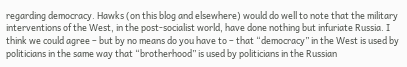regarding democracy. Hawks (on this blog and elsewhere) would do well to note that the military interventions of the West, in the post-socialist world, have done nothing but infuriate Russia. I think we could agree – but by no means do you have to – that “democracy” in the West is used by politicians in the same way that “brotherhood” is used by politicians in the Russian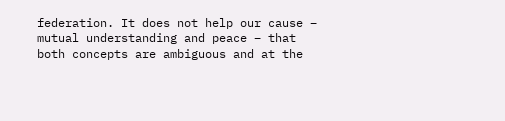federation. It does not help our cause – mutual understanding and peace – that both concepts are ambiguous and at the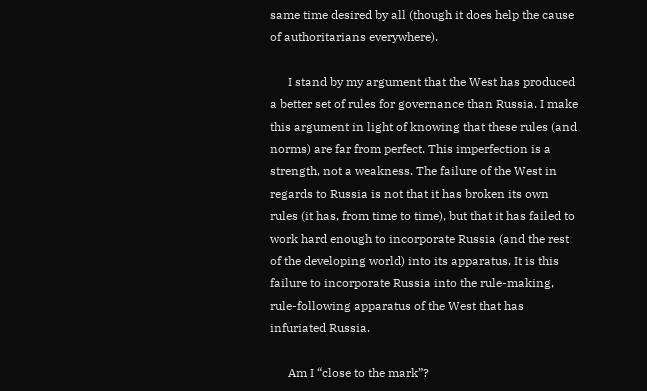same time desired by all (though it does help the cause of authoritarians everywhere).

      I stand by my argument that the West has produced a better set of rules for governance than Russia. I make this argument in light of knowing that these rules (and norms) are far from perfect. This imperfection is a strength, not a weakness. The failure of the West in regards to Russia is not that it has broken its own rules (it has, from time to time), but that it has failed to work hard enough to incorporate Russia (and the rest of the developing world) into its apparatus. It is this failure to incorporate Russia into the rule-making, rule-following apparatus of the West that has infuriated Russia.

      Am I “close to the mark”?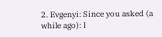2. Evgenyi: Since you asked (a while ago): I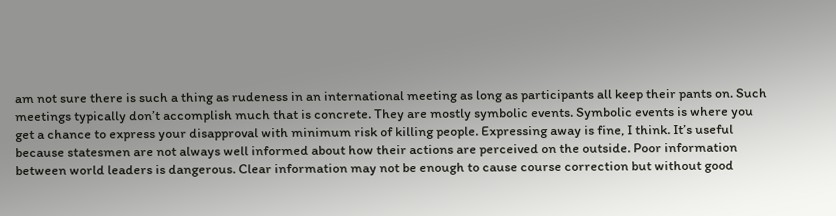am not sure there is such a thing as rudeness in an international meeting as long as participants all keep their pants on. Such meetings typically don’t accomplish much that is concrete. They are mostly symbolic events. Symbolic events is where you get a chance to express your disapproval with minimum risk of killing people. Expressing away is fine, I think. It’s useful because statesmen are not always well informed about how their actions are perceived on the outside. Poor information between world leaders is dangerous. Clear information may not be enough to cause course correction but without good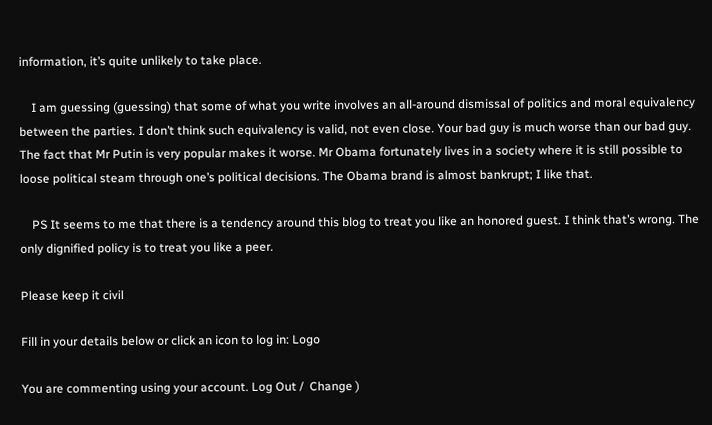information, it’s quite unlikely to take place.

    I am guessing (guessing) that some of what you write involves an all-around dismissal of politics and moral equivalency between the parties. I don’t think such equivalency is valid, not even close. Your bad guy is much worse than our bad guy. The fact that Mr Putin is very popular makes it worse. Mr Obama fortunately lives in a society where it is still possible to loose political steam through one’s political decisions. The Obama brand is almost bankrupt; I like that.

    PS It seems to me that there is a tendency around this blog to treat you like an honored guest. I think that’s wrong. The only dignified policy is to treat you like a peer.

Please keep it civil

Fill in your details below or click an icon to log in: Logo

You are commenting using your account. Log Out /  Change )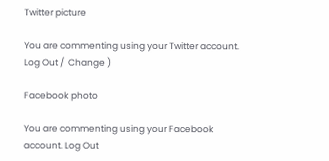Twitter picture

You are commenting using your Twitter account. Log Out /  Change )

Facebook photo

You are commenting using your Facebook account. Log Out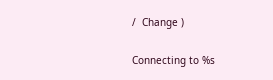/  Change )

Connecting to %s